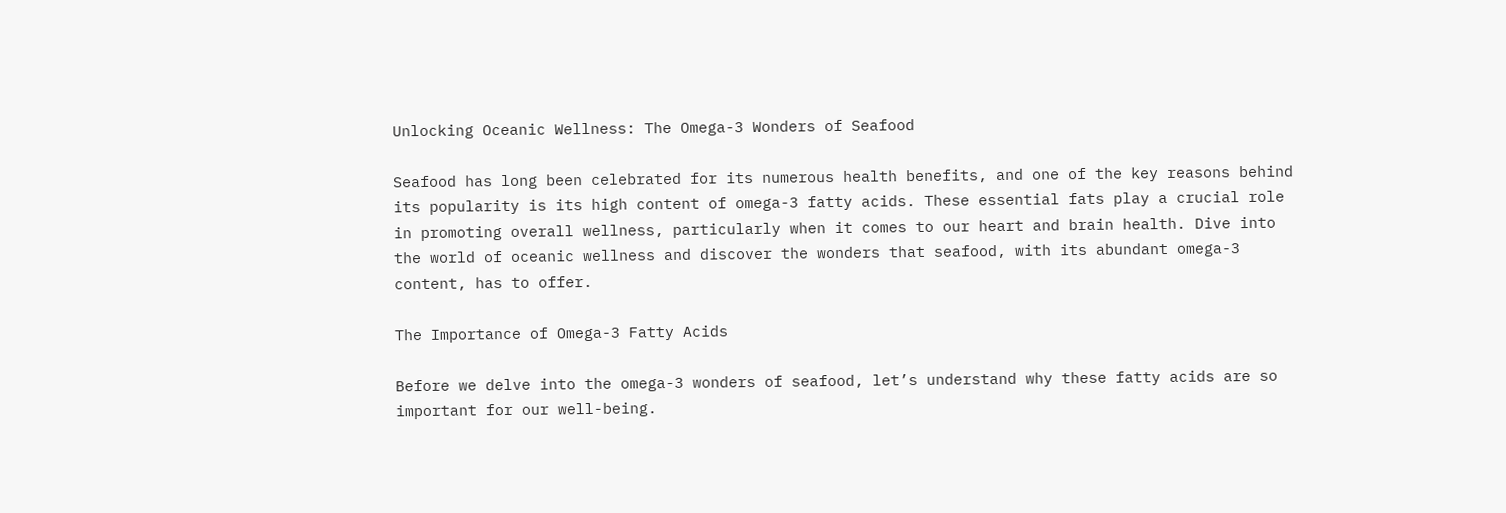Unlocking Oceanic Wellness: The Omega-3 Wonders of Seafood

Seafood has long been celebrated for its numerous health benefits, and one of the key reasons behind its popularity is its high content of omega-3 fatty acids. These essential fats play a crucial role in promoting overall wellness, particularly when it comes to our heart and brain health. Dive into the world of oceanic wellness and discover the wonders that seafood, with its abundant omega-3 content, has to offer.

The Importance of Omega-3 Fatty Acids

Before we delve into the omega-3 wonders of seafood, let’s understand why these fatty acids are so important for our well-being.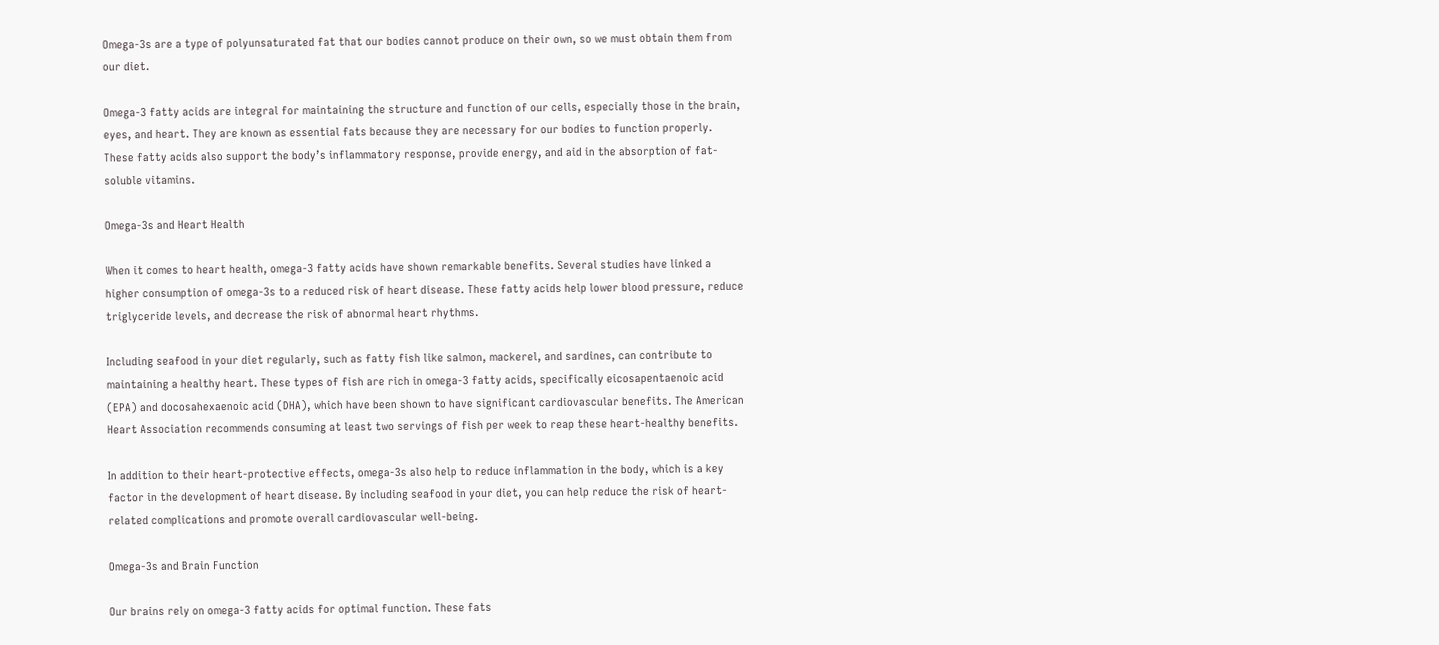Omega-3s are a type of polyunsaturated fat that our bodies cannot produce on their own, so we must obtain them from our diet.

Omega-3 fatty acids are integral for maintaining the structure and function of our cells, especially those in the brain, eyes, and heart. They are known as essential fats because they are necessary for our bodies to function properly. These fatty acids also support the body’s inflammatory response, provide energy, and aid in the absorption of fat-soluble vitamins.

Omega-3s and Heart Health

When it comes to heart health, omega-3 fatty acids have shown remarkable benefits. Several studies have linked a higher consumption of omega-3s to a reduced risk of heart disease. These fatty acids help lower blood pressure, reduce triglyceride levels, and decrease the risk of abnormal heart rhythms.

Including seafood in your diet regularly, such as fatty fish like salmon, mackerel, and sardines, can contribute to maintaining a healthy heart. These types of fish are rich in omega-3 fatty acids, specifically eicosapentaenoic acid (EPA) and docosahexaenoic acid (DHA), which have been shown to have significant cardiovascular benefits. The American Heart Association recommends consuming at least two servings of fish per week to reap these heart-healthy benefits.

In addition to their heart-protective effects, omega-3s also help to reduce inflammation in the body, which is a key factor in the development of heart disease. By including seafood in your diet, you can help reduce the risk of heart-related complications and promote overall cardiovascular well-being.

Omega-3s and Brain Function

Our brains rely on omega-3 fatty acids for optimal function. These fats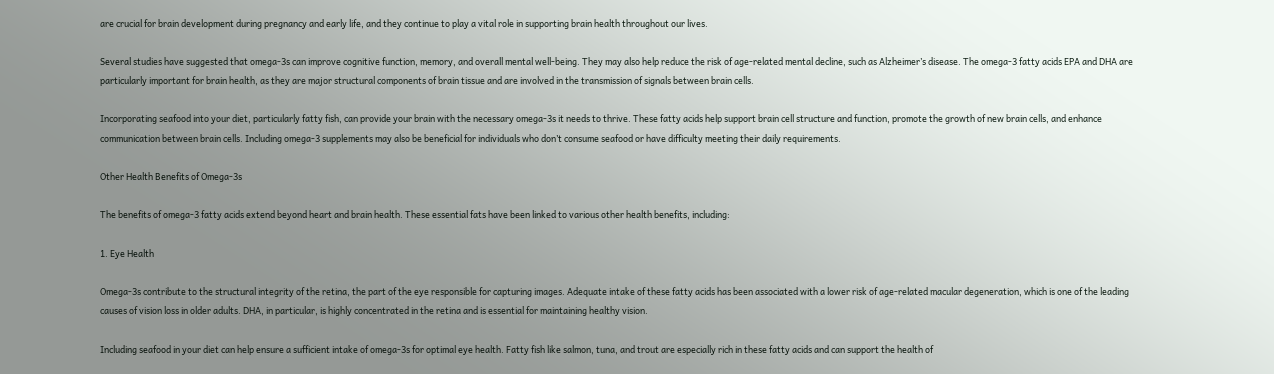are crucial for brain development during pregnancy and early life, and they continue to play a vital role in supporting brain health throughout our lives.

Several studies have suggested that omega-3s can improve cognitive function, memory, and overall mental well-being. They may also help reduce the risk of age-related mental decline, such as Alzheimer’s disease. The omega-3 fatty acids EPA and DHA are particularly important for brain health, as they are major structural components of brain tissue and are involved in the transmission of signals between brain cells.

Incorporating seafood into your diet, particularly fatty fish, can provide your brain with the necessary omega-3s it needs to thrive. These fatty acids help support brain cell structure and function, promote the growth of new brain cells, and enhance communication between brain cells. Including omega-3 supplements may also be beneficial for individuals who don’t consume seafood or have difficulty meeting their daily requirements.

Other Health Benefits of Omega-3s

The benefits of omega-3 fatty acids extend beyond heart and brain health. These essential fats have been linked to various other health benefits, including:

1. Eye Health

Omega-3s contribute to the structural integrity of the retina, the part of the eye responsible for capturing images. Adequate intake of these fatty acids has been associated with a lower risk of age-related macular degeneration, which is one of the leading causes of vision loss in older adults. DHA, in particular, is highly concentrated in the retina and is essential for maintaining healthy vision.

Including seafood in your diet can help ensure a sufficient intake of omega-3s for optimal eye health. Fatty fish like salmon, tuna, and trout are especially rich in these fatty acids and can support the health of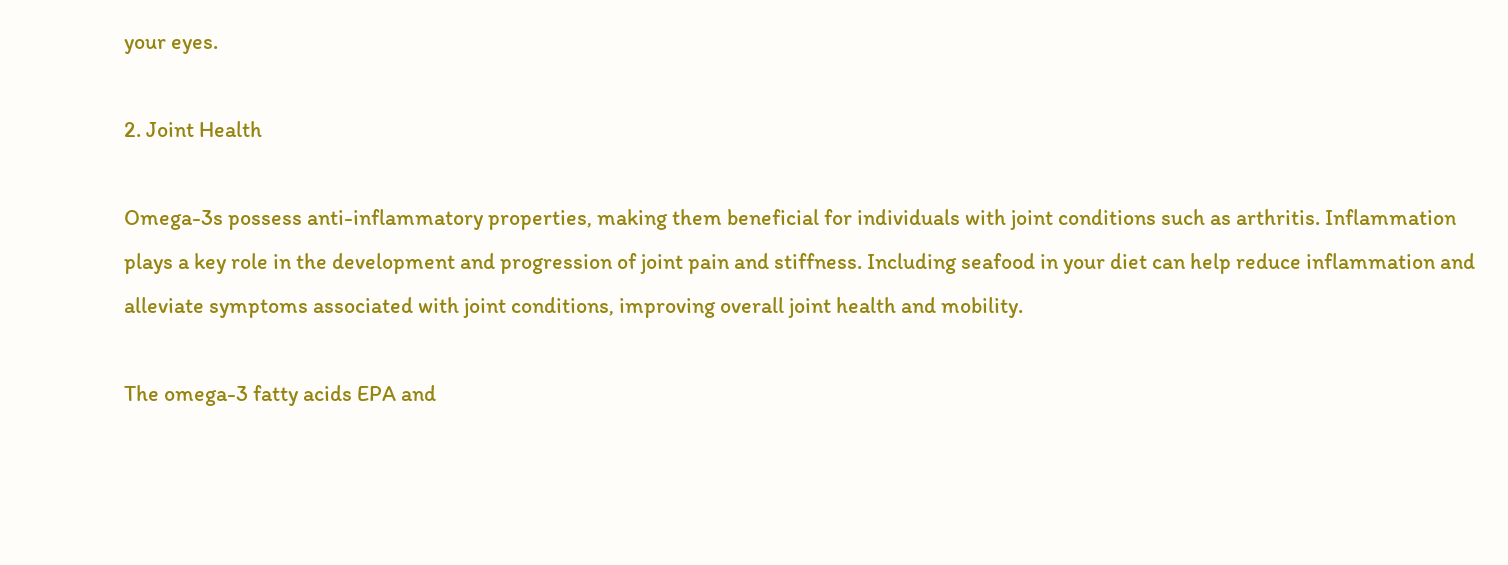your eyes.

2. Joint Health

Omega-3s possess anti-inflammatory properties, making them beneficial for individuals with joint conditions such as arthritis. Inflammation plays a key role in the development and progression of joint pain and stiffness. Including seafood in your diet can help reduce inflammation and alleviate symptoms associated with joint conditions, improving overall joint health and mobility.

The omega-3 fatty acids EPA and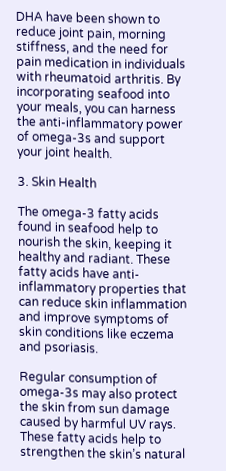DHA have been shown to reduce joint pain, morning stiffness, and the need for pain medication in individuals with rheumatoid arthritis. By incorporating seafood into your meals, you can harness the anti-inflammatory power of omega-3s and support your joint health.

3. Skin Health

The omega-3 fatty acids found in seafood help to nourish the skin, keeping it healthy and radiant. These fatty acids have anti-inflammatory properties that can reduce skin inflammation and improve symptoms of skin conditions like eczema and psoriasis.

Regular consumption of omega-3s may also protect the skin from sun damage caused by harmful UV rays. These fatty acids help to strengthen the skin’s natural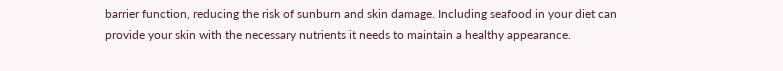barrier function, reducing the risk of sunburn and skin damage. Including seafood in your diet can provide your skin with the necessary nutrients it needs to maintain a healthy appearance.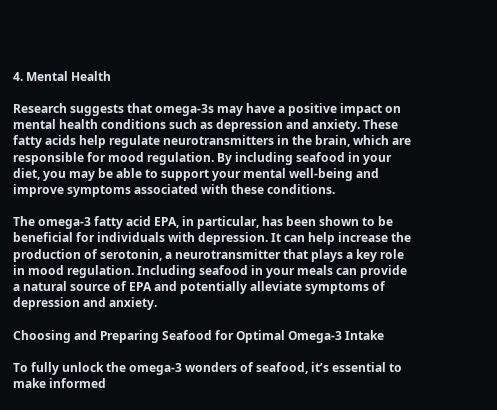4. Mental Health

Research suggests that omega-3s may have a positive impact on mental health conditions such as depression and anxiety. These fatty acids help regulate neurotransmitters in the brain, which are responsible for mood regulation. By including seafood in your diet, you may be able to support your mental well-being and improve symptoms associated with these conditions.

The omega-3 fatty acid EPA, in particular, has been shown to be beneficial for individuals with depression. It can help increase the production of serotonin, a neurotransmitter that plays a key role in mood regulation. Including seafood in your meals can provide a natural source of EPA and potentially alleviate symptoms of depression and anxiety.

Choosing and Preparing Seafood for Optimal Omega-3 Intake

To fully unlock the omega-3 wonders of seafood, it’s essential to make informed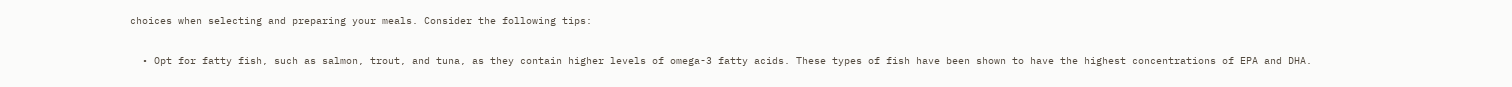choices when selecting and preparing your meals. Consider the following tips:

  • Opt for fatty fish, such as salmon, trout, and tuna, as they contain higher levels of omega-3 fatty acids. These types of fish have been shown to have the highest concentrations of EPA and DHA.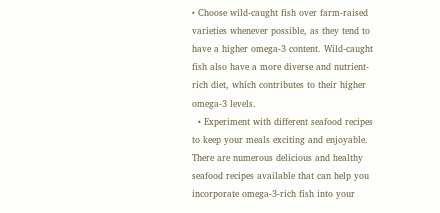• Choose wild-caught fish over farm-raised varieties whenever possible, as they tend to have a higher omega-3 content. Wild-caught fish also have a more diverse and nutrient-rich diet, which contributes to their higher omega-3 levels.
  • Experiment with different seafood recipes to keep your meals exciting and enjoyable. There are numerous delicious and healthy seafood recipes available that can help you incorporate omega-3-rich fish into your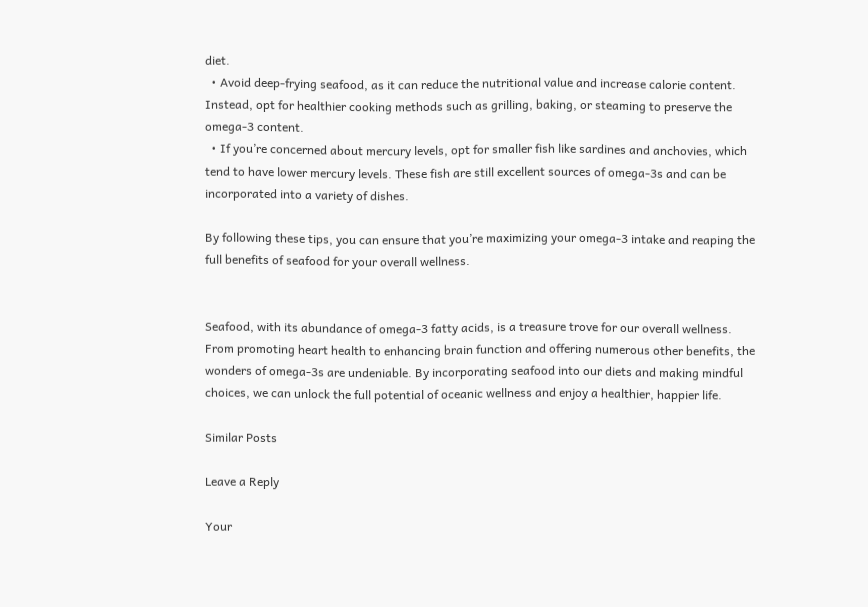diet.
  • Avoid deep-frying seafood, as it can reduce the nutritional value and increase calorie content. Instead, opt for healthier cooking methods such as grilling, baking, or steaming to preserve the omega-3 content.
  • If you’re concerned about mercury levels, opt for smaller fish like sardines and anchovies, which tend to have lower mercury levels. These fish are still excellent sources of omega-3s and can be incorporated into a variety of dishes.

By following these tips, you can ensure that you’re maximizing your omega-3 intake and reaping the full benefits of seafood for your overall wellness.


Seafood, with its abundance of omega-3 fatty acids, is a treasure trove for our overall wellness. From promoting heart health to enhancing brain function and offering numerous other benefits, the wonders of omega-3s are undeniable. By incorporating seafood into our diets and making mindful choices, we can unlock the full potential of oceanic wellness and enjoy a healthier, happier life.

Similar Posts

Leave a Reply

Your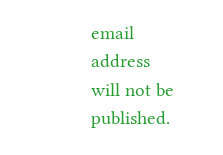email address will not be published.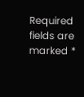Required fields are marked *